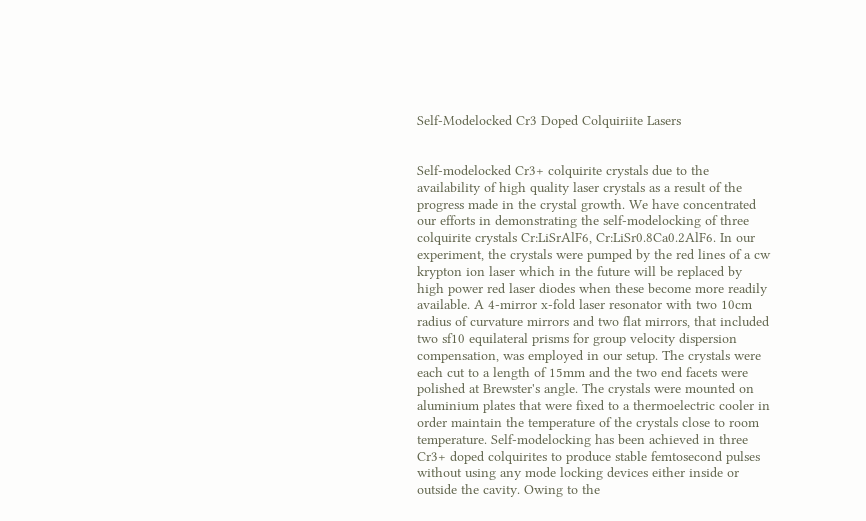Self-Modelocked Cr3 Doped Colquiriite Lasers


Self-modelocked Cr3+ colquirite crystals due to the availability of high quality laser crystals as a result of the progress made in the crystal growth. We have concentrated our efforts in demonstrating the self-modelocking of three colquirite crystals Cr:LiSrAlF6, Cr:LiSr0.8Ca0.2AlF6. In our experiment, the crystals were pumped by the red lines of a cw krypton ion laser which in the future will be replaced by high power red laser diodes when these become more readily available. A 4-mirror x-fold laser resonator with two 10cm radius of curvature mirrors and two flat mirrors, that included two sf10 equilateral prisms for group velocity dispersion compensation, was employed in our setup. The crystals were each cut to a length of 15mm and the two end facets were polished at Brewster's angle. The crystals were mounted on aluminium plates that were fixed to a thermoelectric cooler in order maintain the temperature of the crystals close to room temperature. Self-modelocking has been achieved in three Cr3+ doped colquirites to produce stable femtosecond pulses without using any mode locking devices either inside or outside the cavity. Owing to the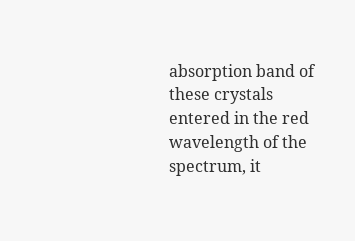absorption band of these crystals entered in the red wavelength of the spectrum, it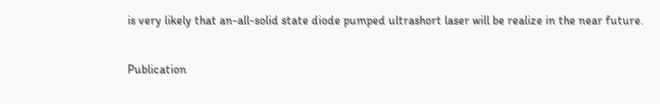is very likely that an-all-solid state diode pumped ultrashort laser will be realize in the near future.

Publication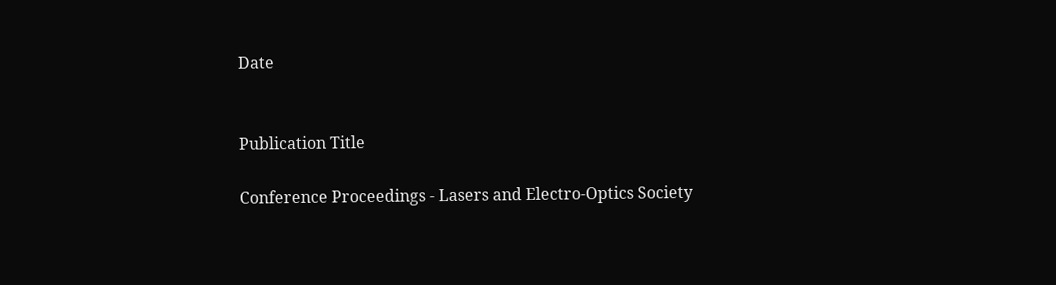Date


Publication Title

Conference Proceedings - Lasers and Electro-Optics Society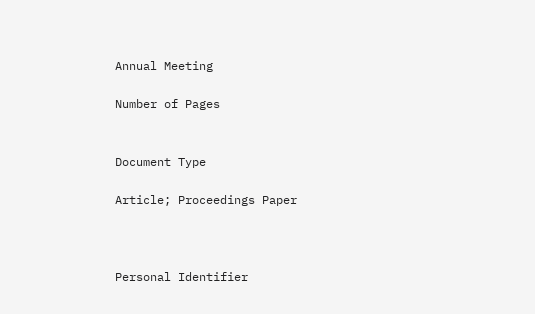Annual Meeting

Number of Pages


Document Type

Article; Proceedings Paper



Personal Identifier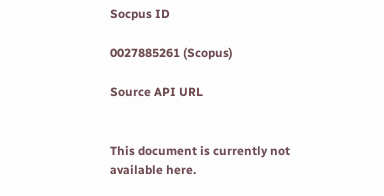Socpus ID

0027885261 (Scopus)

Source API URL


This document is currently not available here.